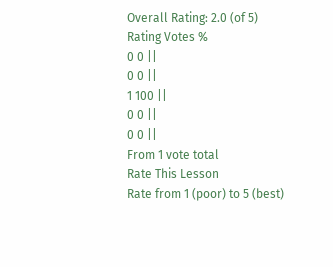Overall Rating: 2.0 (of 5)
Rating Votes %
0 0 ||
0 0 ||
1 100 ||
0 0 ||
0 0 ||
From 1 vote total
Rate This Lesson
Rate from 1 (poor) to 5 (best)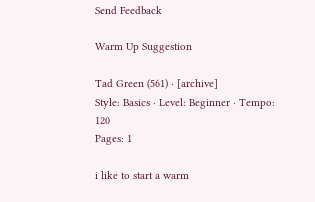Send Feedback

Warm Up Suggestion

Tad Green (561) · [archive]
Style: Basics · Level: Beginner · Tempo: 120
Pages: 1

i like to start a warm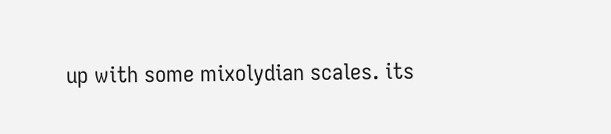up with some mixolydian scales. its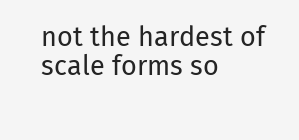not the hardest of scale forms so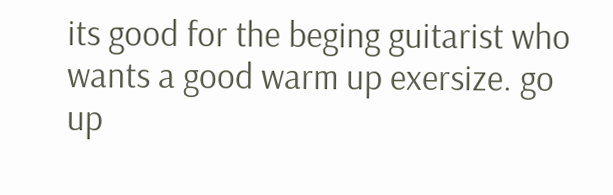its good for the beging guitarist who wants a good warm up exersize. go up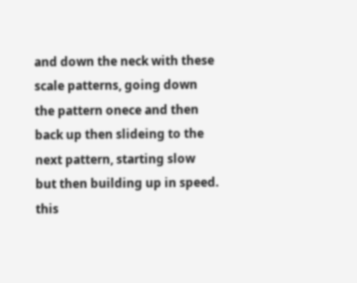and down the neck with these scale patterns, going down the pattern onece and then back up then slideing to the next pattern, starting slow but then building up in speed. this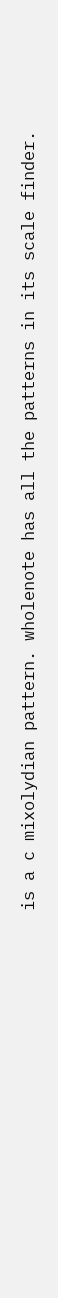is a c mixolydian pattern. wholenote has all the patterns in its scale finder.